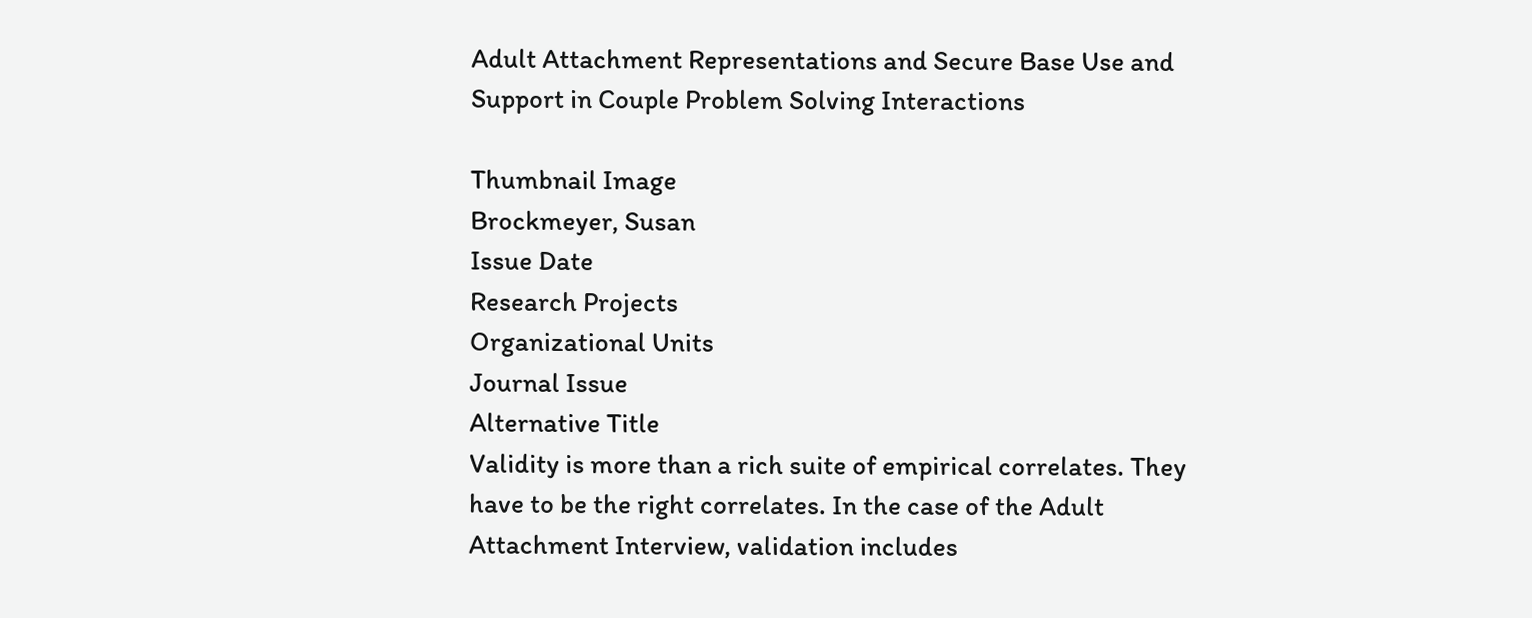Adult Attachment Representations and Secure Base Use and Support in Couple Problem Solving Interactions

Thumbnail Image
Brockmeyer, Susan
Issue Date
Research Projects
Organizational Units
Journal Issue
Alternative Title
Validity is more than a rich suite of empirical correlates. They have to be the right correlates. In the case of the Adult Attachment Interview, validation includes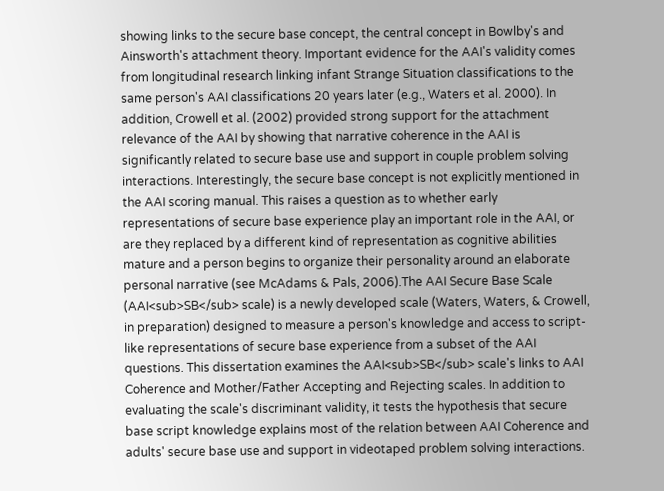showing links to the secure base concept, the central concept in Bowlby's and Ainsworth's attachment theory. Important evidence for the AAI's validity comes from longitudinal research linking infant Strange Situation classifications to the same person's AAI classifications 20 years later (e.g., Waters et al. 2000). In addition, Crowell et al. (2002) provided strong support for the attachment relevance of the AAI by showing that narrative coherence in the AAI is significantly related to secure base use and support in couple problem solving interactions. Interestingly, the secure base concept is not explicitly mentioned in the AAI scoring manual. This raises a question as to whether early representations of secure base experience play an important role in the AAI, or are they replaced by a different kind of representation as cognitive abilities mature and a person begins to organize their personality around an elaborate personal narrative (see McAdams & Pals, 2006).The AAI Secure Base Scale (AAI<sub>SB</sub> scale) is a newly developed scale (Waters, Waters, & Crowell, in preparation) designed to measure a person's knowledge and access to script-like representations of secure base experience from a subset of the AAI questions. This dissertation examines the AAI<sub>SB</sub> scale's links to AAI Coherence and Mother/Father Accepting and Rejecting scales. In addition to evaluating the scale's discriminant validity, it tests the hypothesis that secure base script knowledge explains most of the relation between AAI Coherence and adults' secure base use and support in videotaped problem solving interactions.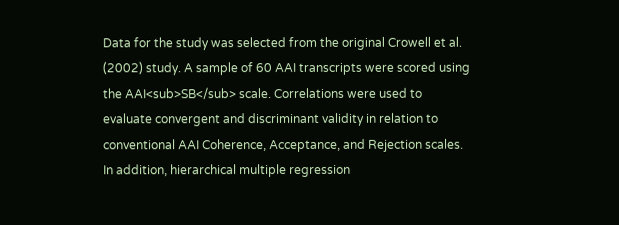Data for the study was selected from the original Crowell et al. (2002) study. A sample of 60 AAI transcripts were scored using the AAI<sub>SB</sub> scale. Correlations were used to evaluate convergent and discriminant validity in relation to conventional AAI Coherence, Acceptance, and Rejection scales. In addition, hierarchical multiple regression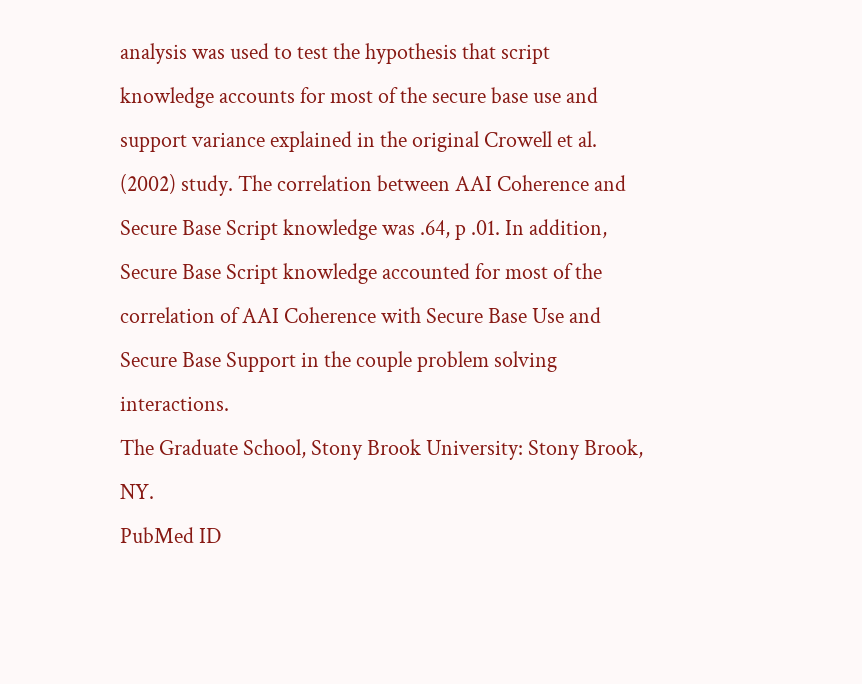analysis was used to test the hypothesis that script knowledge accounts for most of the secure base use and support variance explained in the original Crowell et al. (2002) study. The correlation between AAI Coherence and Secure Base Script knowledge was .64, p .01. In addition, Secure Base Script knowledge accounted for most of the correlation of AAI Coherence with Secure Base Use and Secure Base Support in the couple problem solving interactions.
The Graduate School, Stony Brook University: Stony Brook, NY.
PubMed ID